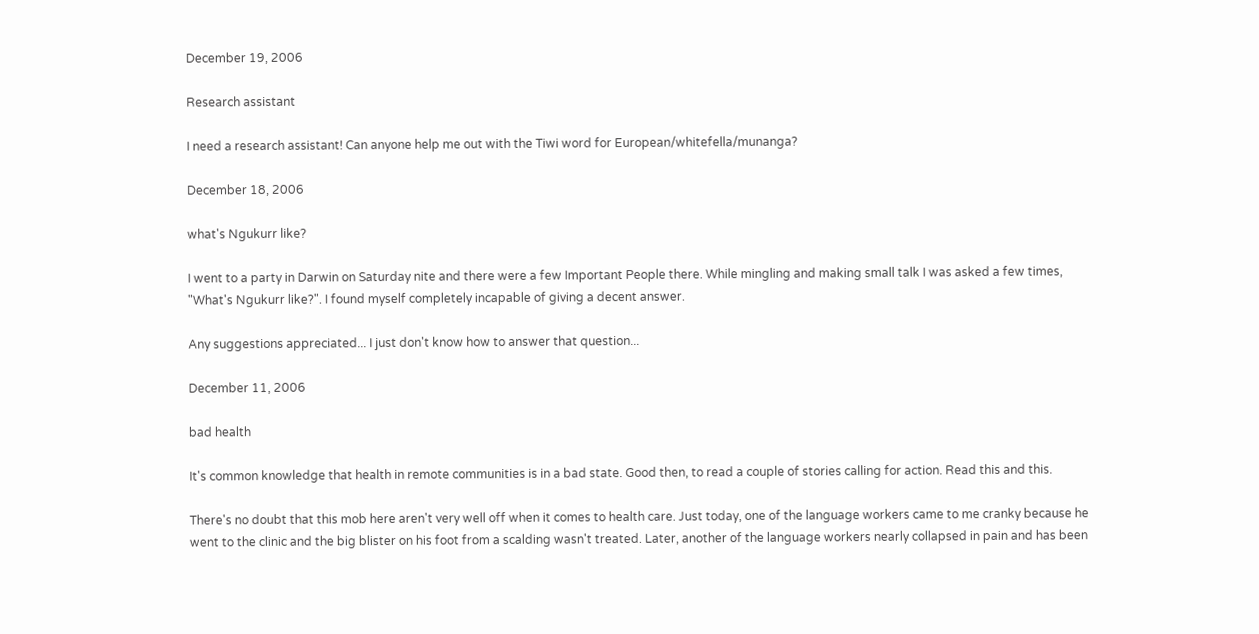December 19, 2006

Research assistant

I need a research assistant! Can anyone help me out with the Tiwi word for European/whitefella/munanga?

December 18, 2006

what's Ngukurr like?

I went to a party in Darwin on Saturday nite and there were a few Important People there. While mingling and making small talk I was asked a few times, "What's Ngukurr like?". I found myself completely incapable of giving a decent answer.

Any suggestions appreciated... I just don't know how to answer that question...

December 11, 2006

bad health

It's common knowledge that health in remote communities is in a bad state. Good then, to read a couple of stories calling for action. Read this and this.

There's no doubt that this mob here aren't very well off when it comes to health care. Just today, one of the language workers came to me cranky because he went to the clinic and the big blister on his foot from a scalding wasn't treated. Later, another of the language workers nearly collapsed in pain and has been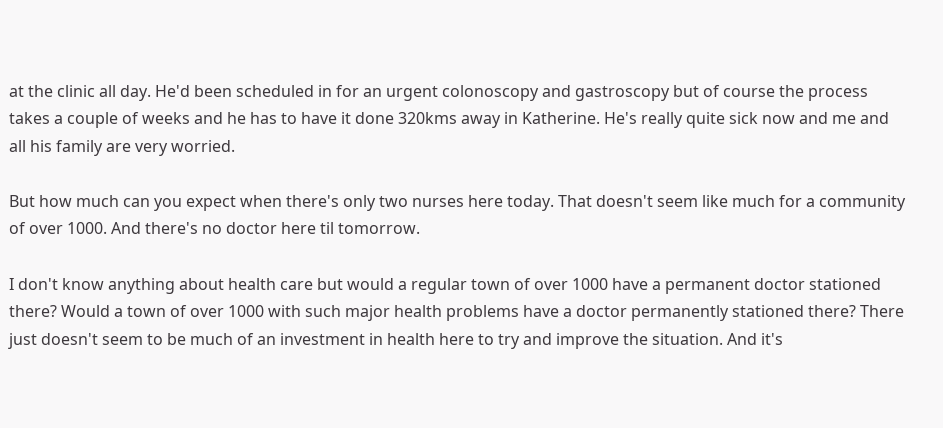at the clinic all day. He'd been scheduled in for an urgent colonoscopy and gastroscopy but of course the process takes a couple of weeks and he has to have it done 320kms away in Katherine. He's really quite sick now and me and all his family are very worried.

But how much can you expect when there's only two nurses here today. That doesn't seem like much for a community of over 1000. And there's no doctor here til tomorrow.

I don't know anything about health care but would a regular town of over 1000 have a permanent doctor stationed there? Would a town of over 1000 with such major health problems have a doctor permanently stationed there? There just doesn't seem to be much of an investment in health here to try and improve the situation. And it's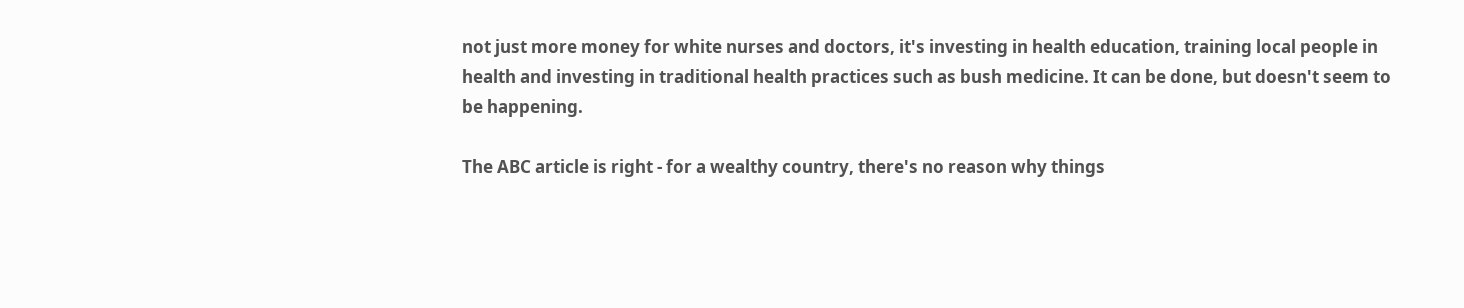not just more money for white nurses and doctors, it's investing in health education, training local people in health and investing in traditional health practices such as bush medicine. It can be done, but doesn't seem to be happening.

The ABC article is right - for a wealthy country, there's no reason why things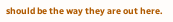should be the way they are out here.